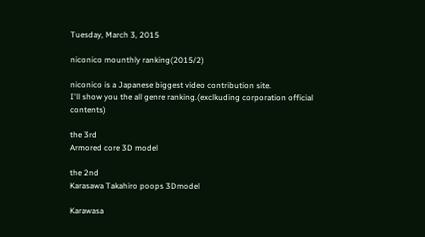Tuesday, March 3, 2015

niconico mounthly ranking(2015/2)

niconico is a Japanese biggest video contribution site.
I'll show you the all genre ranking.(exclkuding corporation official contents)

the 3rd
Armored core 3D model

the 2nd
Karasawa Takahiro poops 3Dmodel

Karawasa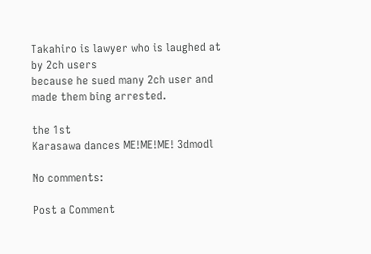Takahiro is lawyer who is laughed at by 2ch users
because he sued many 2ch user and made them bing arrested.

the 1st
Karasawa dances ME!ME!ME! 3dmodl

No comments:

Post a Comment